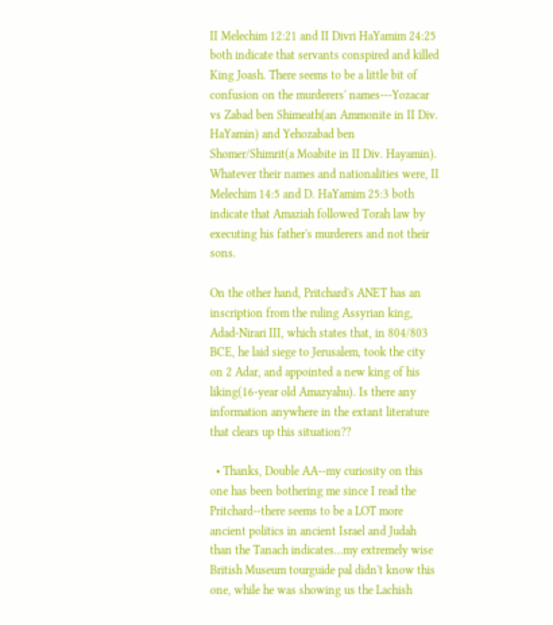II Melechim 12:21 and II Divri HaYamim 24:25 both indicate that servants conspired and killed King Joash. There seems to be a little bit of confusion on the murderers' names---Yozacar vs Zabad ben Shimeath(an Ammonite in II Div. HaYamin) and Yehozabad ben Shomer/Shimrit(a Moabite in II Div. Hayamin). Whatever their names and nationalities were, II Melechim 14:5 and D. HaYamim 25:3 both indicate that Amaziah followed Torah law by executing his father's murderers and not their sons.

On the other hand, Pritchard's ANET has an inscription from the ruling Assyrian king, Adad-Nirari III, which states that, in 804/803 BCE, he laid siege to Jerusalem, took the city on 2 Adar, and appointed a new king of his liking(16-year old Amazyahu). Is there any information anywhere in the extant literature that clears up this situation??

  • Thanks, Double AA--my curiosity on this one has been bothering me since I read the Pritchard--there seems to be a LOT more ancient politics in ancient Israel and Judah than the Tanach indicates...my extremely wise British Museum tourguide pal didn't know this one, while he was showing us the Lachish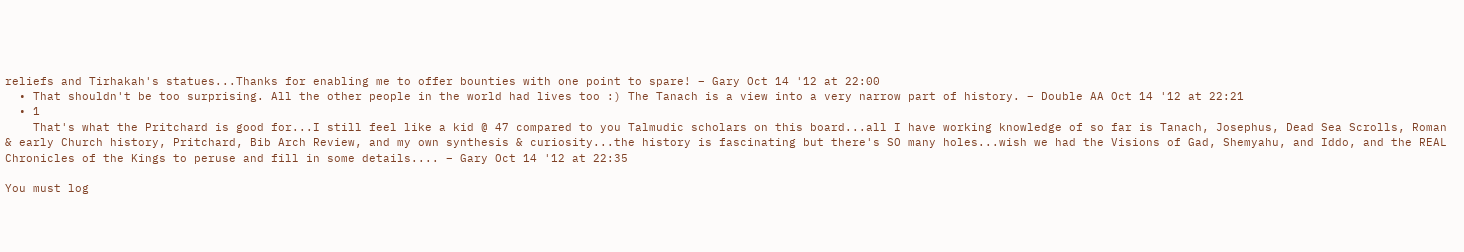reliefs and Tirhakah's statues...Thanks for enabling me to offer bounties with one point to spare! – Gary Oct 14 '12 at 22:00
  • That shouldn't be too surprising. All the other people in the world had lives too :) The Tanach is a view into a very narrow part of history. – Double AA Oct 14 '12 at 22:21
  • 1
    That's what the Pritchard is good for...I still feel like a kid @ 47 compared to you Talmudic scholars on this board...all I have working knowledge of so far is Tanach, Josephus, Dead Sea Scrolls, Roman & early Church history, Pritchard, Bib Arch Review, and my own synthesis & curiosity...the history is fascinating but there's SO many holes...wish we had the Visions of Gad, Shemyahu, and Iddo, and the REAL Chronicles of the Kings to peruse and fill in some details.... – Gary Oct 14 '12 at 22:35

You must log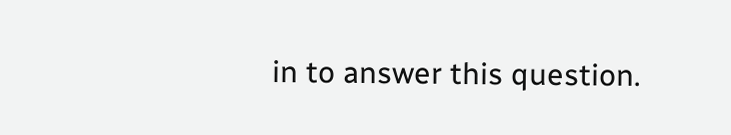in to answer this question.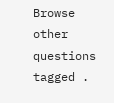Browse other questions tagged .